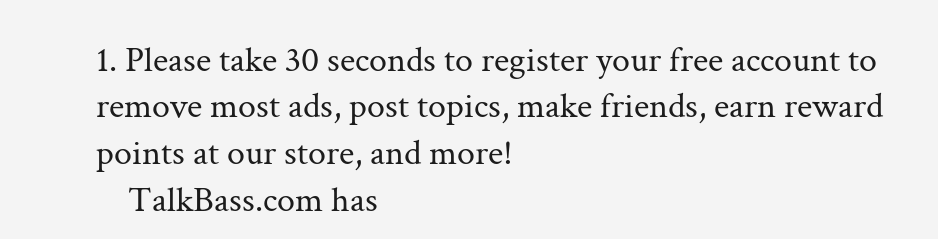1. Please take 30 seconds to register your free account to remove most ads, post topics, make friends, earn reward points at our store, and more!
    TalkBass.com has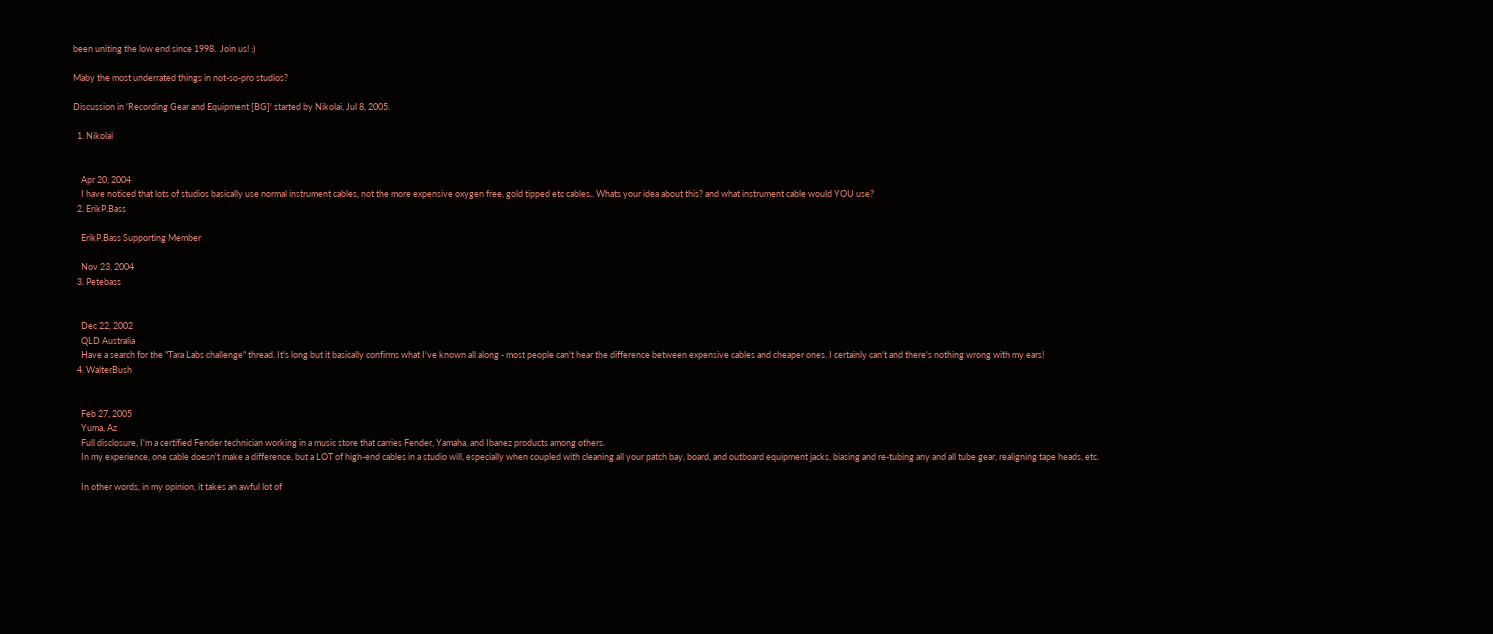been uniting the low end since 1998.  Join us! :)

Maby the most underrated things in not-so-pro studios?

Discussion in 'Recording Gear and Equipment [BG]' started by Nikolai, Jul 8, 2005.

  1. Nikolai


    Apr 20, 2004
    I have noticed that lots of studios basically use normal instrument cables, not the more expensive oxygen free, gold tipped etc cables.. Whats your idea about this? and what instrument cable would YOU use?
  2. ErikP.Bass

    ErikP.Bass Supporting Member

    Nov 23, 2004
  3. Petebass


    Dec 22, 2002
    QLD Australia
    Have a search for the "Tara Labs challenge" thread. It's long but it basically confirms what I've known all along - most people can't hear the difference between expensive cables and cheaper ones. I certainly can't and there's nothing wrong with my ears!
  4. WalterBush


    Feb 27, 2005
    Yuma, Az
    Full disclosure, I'm a certified Fender technician working in a music store that carries Fender, Yamaha, and Ibanez products among others.
    In my experience, one cable doesn't make a difference, but a LOT of high-end cables in a studio will, especially when coupled with cleaning all your patch bay, board, and outboard equipment jacks, biasing and re-tubing any and all tube gear, realigning tape heads, etc.

    In other words, in my opinion, it takes an awful lot of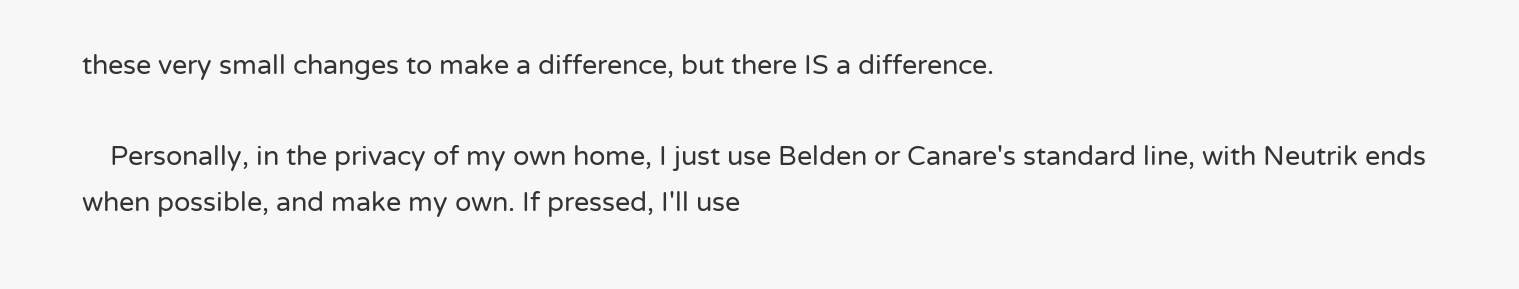these very small changes to make a difference, but there IS a difference.

    Personally, in the privacy of my own home, I just use Belden or Canare's standard line, with Neutrik ends when possible, and make my own. If pressed, I'll use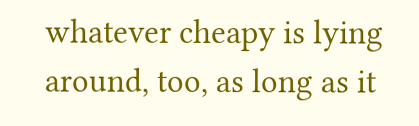whatever cheapy is lying around, too, as long as it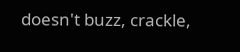doesn't buzz, crackle,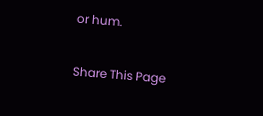or hum.

Share This Page